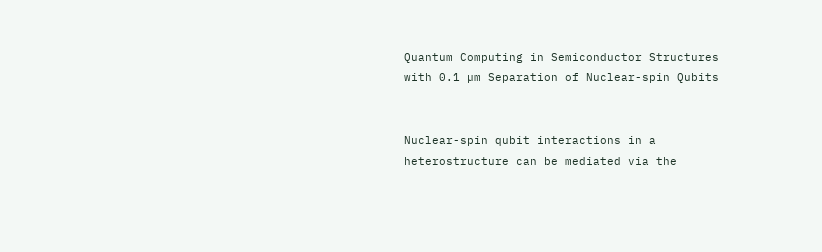Quantum Computing in Semiconductor Structures with 0.1 µm Separation of Nuclear-spin Qubits


Nuclear-spin qubit interactions in a heterostructure can be mediated via the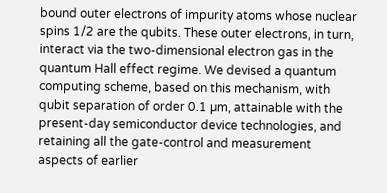bound outer electrons of impurity atoms whose nuclear spins 1/2 are the qubits. These outer electrons, in turn, interact via the two-dimensional electron gas in the quantum Hall effect regime. We devised a quantum computing scheme, based on this mechanism, with qubit separation of order 0.1 µm, attainable with the present-day semiconductor device technologies, and retaining all the gate-control and measurement aspects of earlier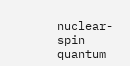nuclear-spin quantum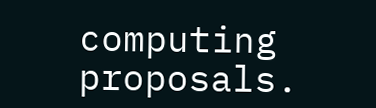computing proposals.